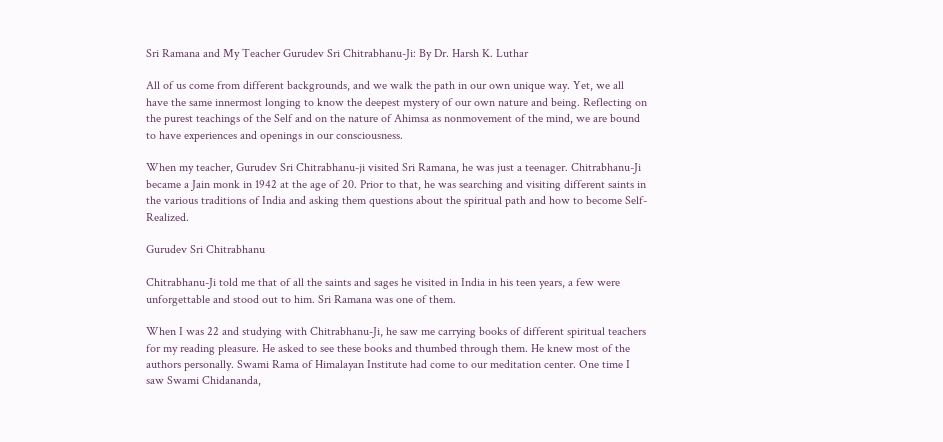Sri Ramana and My Teacher Gurudev Sri Chitrabhanu-Ji: By Dr. Harsh K. Luthar

All of us come from different backgrounds, and we walk the path in our own unique way. Yet, we all have the same innermost longing to know the deepest mystery of our own nature and being. Reflecting on the purest teachings of the Self and on the nature of Ahimsa as nonmovement of the mind, we are bound to have experiences and openings in our consciousness.

When my teacher, Gurudev Sri Chitrabhanu-ji visited Sri Ramana, he was just a teenager. Chitrabhanu-Ji became a Jain monk in 1942 at the age of 20. Prior to that, he was searching and visiting different saints in the various traditions of India and asking them questions about the spiritual path and how to become Self-Realized.

Gurudev Sri Chitrabhanu

Chitrabhanu-Ji told me that of all the saints and sages he visited in India in his teen years, a few were unforgettable and stood out to him. Sri Ramana was one of them.

When I was 22 and studying with Chitrabhanu-Ji, he saw me carrying books of different spiritual teachers for my reading pleasure. He asked to see these books and thumbed through them. He knew most of the authors personally. Swami Rama of Himalayan Institute had come to our meditation center. One time I saw Swami Chidananda,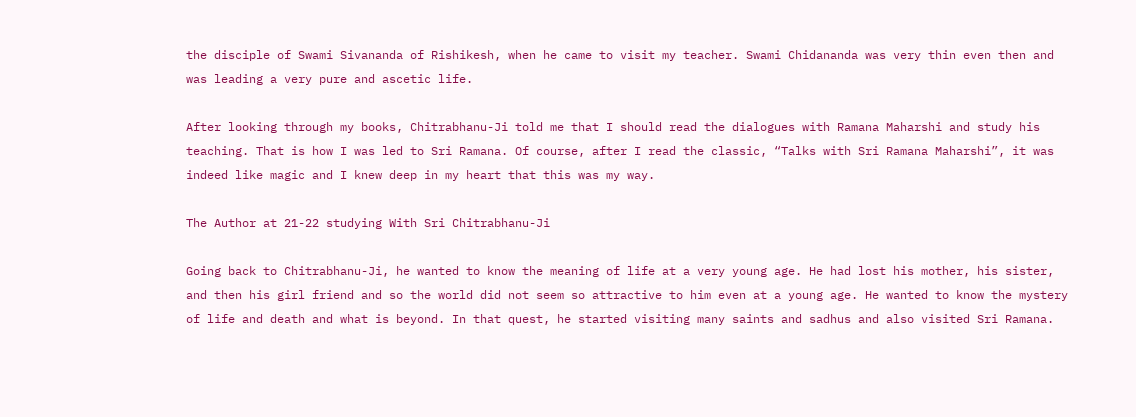the disciple of Swami Sivananda of Rishikesh, when he came to visit my teacher. Swami Chidananda was very thin even then and was leading a very pure and ascetic life.

After looking through my books, Chitrabhanu-Ji told me that I should read the dialogues with Ramana Maharshi and study his teaching. That is how I was led to Sri Ramana. Of course, after I read the classic, “Talks with Sri Ramana Maharshi”, it was indeed like magic and I knew deep in my heart that this was my way.

The Author at 21-22 studying With Sri Chitrabhanu-Ji

Going back to Chitrabhanu-Ji, he wanted to know the meaning of life at a very young age. He had lost his mother, his sister, and then his girl friend and so the world did not seem so attractive to him even at a young age. He wanted to know the mystery of life and death and what is beyond. In that quest, he started visiting many saints and sadhus and also visited Sri Ramana.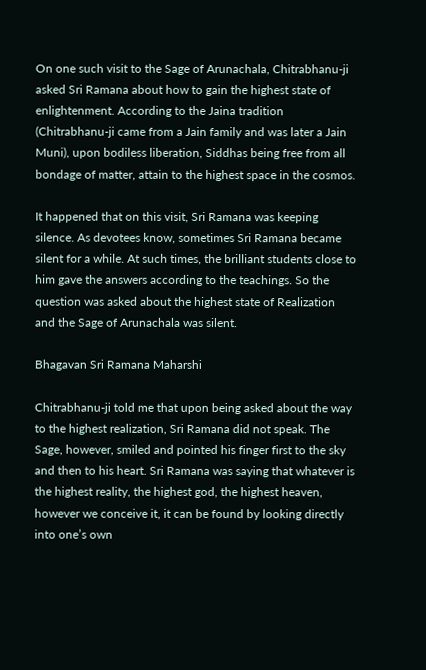On one such visit to the Sage of Arunachala, Chitrabhanu-ji asked Sri Ramana about how to gain the highest state of enlightenment. According to the Jaina tradition (Chitrabhanu-ji came from a Jain family and was later a Jain Muni), upon bodiless liberation, Siddhas being free from all bondage of matter, attain to the highest space in the cosmos.

It happened that on this visit, Sri Ramana was keeping silence. As devotees know, sometimes Sri Ramana became silent for a while. At such times, the brilliant students close to him gave the answers according to the teachings. So the question was asked about the highest state of Realization and the Sage of Arunachala was silent.

Bhagavan Sri Ramana Maharshi

Chitrabhanu-ji told me that upon being asked about the way to the highest realization, Sri Ramana did not speak. The Sage, however, smiled and pointed his finger first to the sky and then to his heart. Sri Ramana was saying that whatever is the highest reality, the highest god, the highest heaven, however we conceive it, it can be found by looking directly into one’s own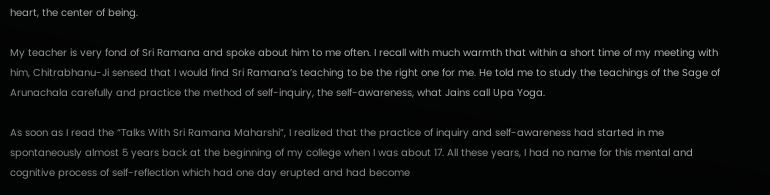heart, the center of being.

My teacher is very fond of Sri Ramana and spoke about him to me often. I recall with much warmth that within a short time of my meeting with him, Chitrabhanu-Ji sensed that I would find Sri Ramana’s teaching to be the right one for me. He told me to study the teachings of the Sage of Arunachala carefully and practice the method of self-inquiry, the self-awareness, what Jains call Upa Yoga.

As soon as I read the “Talks With Sri Ramana Maharshi”, I realized that the practice of inquiry and self-awareness had started in me spontaneously almost 5 years back at the beginning of my college when I was about 17. All these years, I had no name for this mental and cognitive process of self-reflection which had one day erupted and had become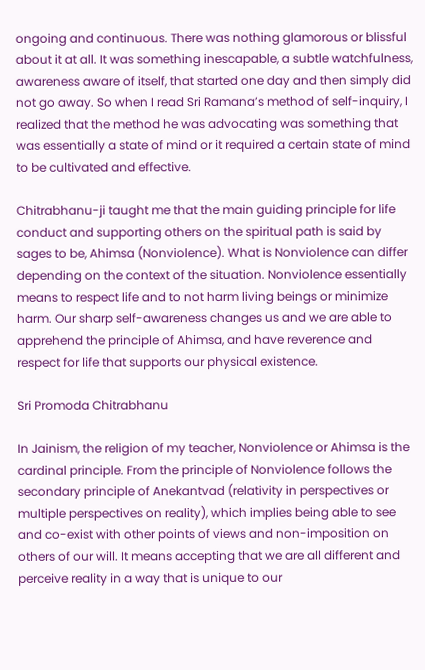ongoing and continuous. There was nothing glamorous or blissful about it at all. It was something inescapable, a subtle watchfulness, awareness aware of itself, that started one day and then simply did not go away. So when I read Sri Ramana’s method of self-inquiry, I realized that the method he was advocating was something that was essentially a state of mind or it required a certain state of mind to be cultivated and effective.

Chitrabhanu-ji taught me that the main guiding principle for life conduct and supporting others on the spiritual path is said by sages to be, Ahimsa (Nonviolence). What is Nonviolence can differ depending on the context of the situation. Nonviolence essentially means to respect life and to not harm living beings or minimize harm. Our sharp self-awareness changes us and we are able to apprehend the principle of Ahimsa, and have reverence and respect for life that supports our physical existence.

Sri Promoda Chitrabhanu

In Jainism, the religion of my teacher, Nonviolence or Ahimsa is the cardinal principle. From the principle of Nonviolence follows the secondary principle of Anekantvad (relativity in perspectives or multiple perspectives on reality), which implies being able to see and co-exist with other points of views and non-imposition on others of our will. It means accepting that we are all different and perceive reality in a way that is unique to our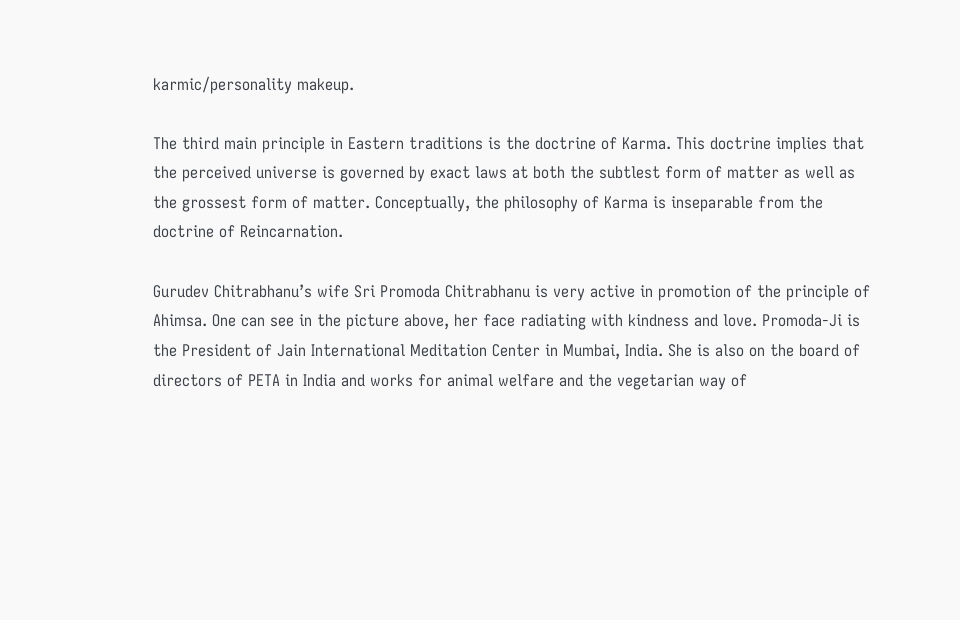karmic/personality makeup.

The third main principle in Eastern traditions is the doctrine of Karma. This doctrine implies that the perceived universe is governed by exact laws at both the subtlest form of matter as well as the grossest form of matter. Conceptually, the philosophy of Karma is inseparable from the doctrine of Reincarnation.

Gurudev Chitrabhanu’s wife Sri Promoda Chitrabhanu is very active in promotion of the principle of Ahimsa. One can see in the picture above, her face radiating with kindness and love. Promoda-Ji is the President of Jain International Meditation Center in Mumbai, India. She is also on the board of directors of PETA in India and works for animal welfare and the vegetarian way of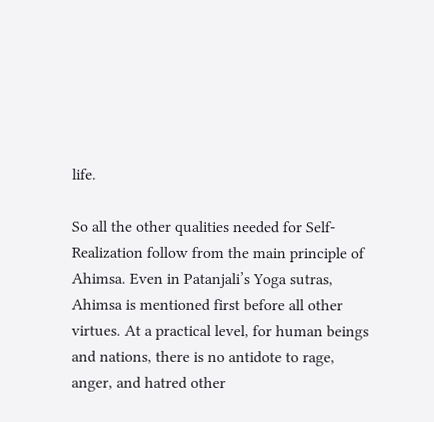life.

So all the other qualities needed for Self-Realization follow from the main principle of Ahimsa. Even in Patanjali’s Yoga sutras, Ahimsa is mentioned first before all other virtues. At a practical level, for human beings and nations, there is no antidote to rage, anger, and hatred other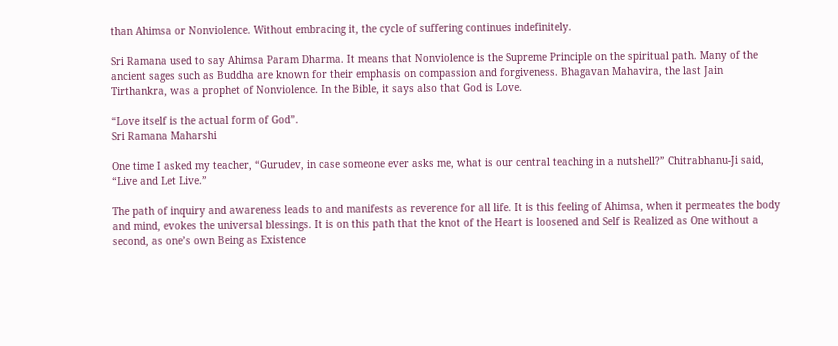than Ahimsa or Nonviolence. Without embracing it, the cycle of suffering continues indefinitely.

Sri Ramana used to say Ahimsa Param Dharma. It means that Nonviolence is the Supreme Principle on the spiritual path. Many of the ancient sages such as Buddha are known for their emphasis on compassion and forgiveness. Bhagavan Mahavira, the last Jain Tirthankra, was a prophet of Nonviolence. In the Bible, it says also that God is Love.

“Love itself is the actual form of God”.
Sri Ramana Maharshi

One time I asked my teacher, “Gurudev, in case someone ever asks me, what is our central teaching in a nutshell?” Chitrabhanu-Ji said, “Live and Let Live.”

The path of inquiry and awareness leads to and manifests as reverence for all life. It is this feeling of Ahimsa, when it permeates the body and mind, evokes the universal blessings. It is on this path that the knot of the Heart is loosened and Self is Realized as One without a second, as one’s own Being as Existence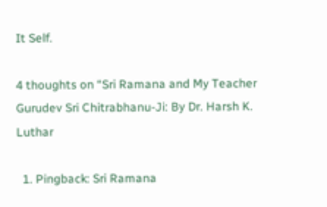It Self.

4 thoughts on “Sri Ramana and My Teacher Gurudev Sri Chitrabhanu-Ji: By Dr. Harsh K. Luthar

  1. Pingback: Sri Ramana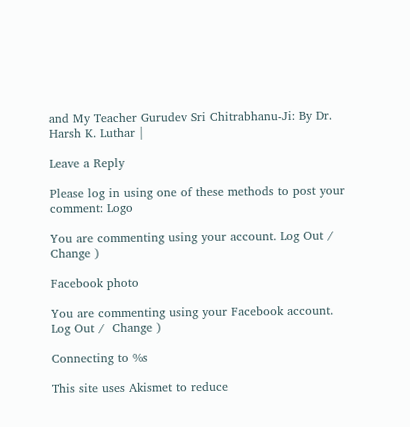and My Teacher Gurudev Sri Chitrabhanu-Ji: By Dr. Harsh K. Luthar |

Leave a Reply

Please log in using one of these methods to post your comment: Logo

You are commenting using your account. Log Out /  Change )

Facebook photo

You are commenting using your Facebook account. Log Out /  Change )

Connecting to %s

This site uses Akismet to reduce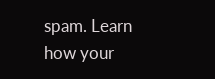spam. Learn how your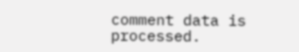comment data is processed.